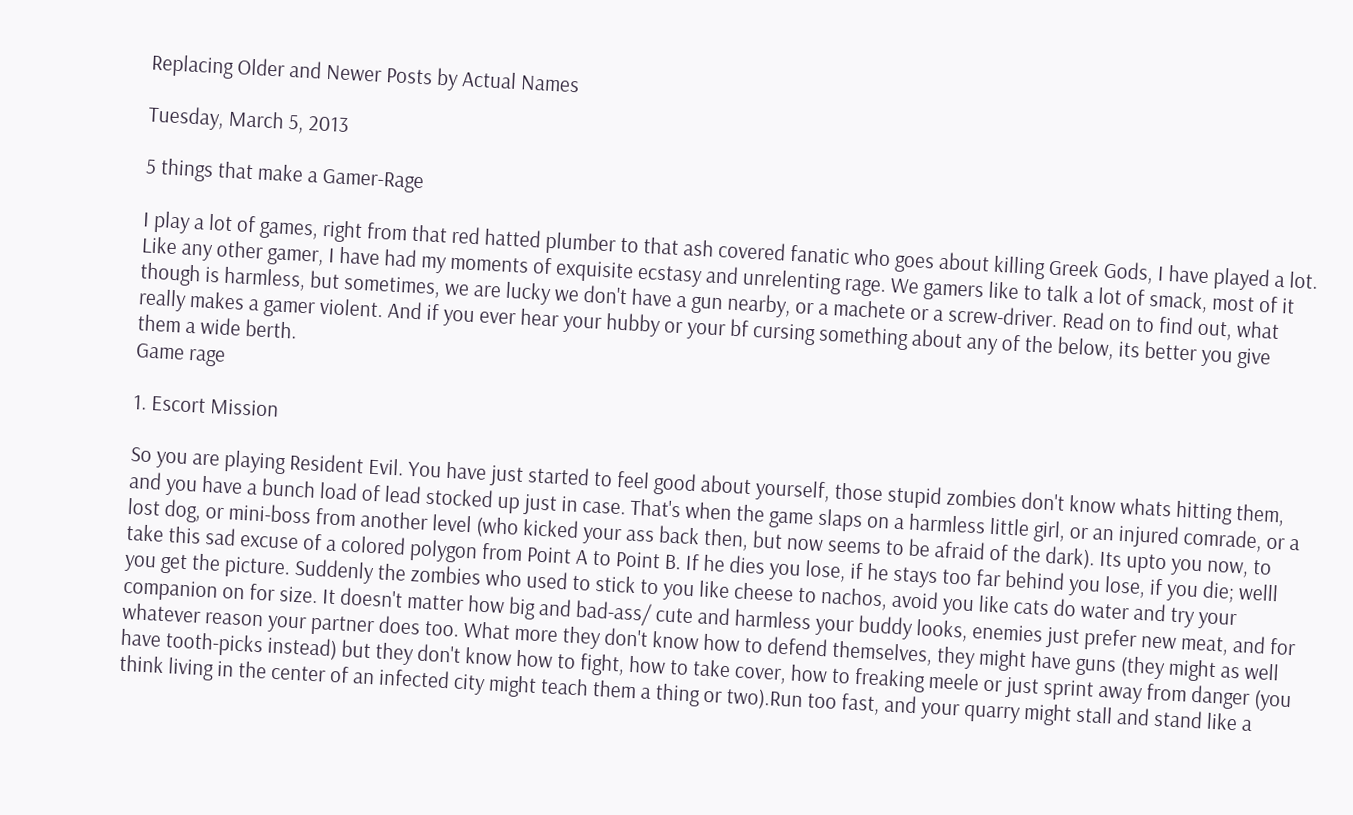Replacing Older and Newer Posts by Actual Names

Tuesday, March 5, 2013

5 things that make a Gamer-Rage

I play a lot of games, right from that red hatted plumber to that ash covered fanatic who goes about killing Greek Gods, I have played a lot. Like any other gamer, I have had my moments of exquisite ecstasy and unrelenting rage. We gamers like to talk a lot of smack, most of it though is harmless, but sometimes, we are lucky we don't have a gun nearby, or a machete or a screw-driver. Read on to find out, what really makes a gamer violent. And if you ever hear your hubby or your bf cursing something about any of the below, its better you give them a wide berth.
Game rage

1. Escort Mission

So you are playing Resident Evil. You have just started to feel good about yourself, those stupid zombies don't know whats hitting them, and you have a bunch load of lead stocked up just in case. That's when the game slaps on a harmless little girl, or an injured comrade, or a lost dog, or mini-boss from another level (who kicked your ass back then, but now seems to be afraid of the dark). Its upto you now, to take this sad excuse of a colored polygon from Point A to Point B. If he dies you lose, if he stays too far behind you lose, if you die; welll you get the picture. Suddenly the zombies who used to stick to you like cheese to nachos, avoid you like cats do water and try your companion on for size. It doesn't matter how big and bad-ass/ cute and harmless your buddy looks, enemies just prefer new meat, and for whatever reason your partner does too. What more they don't know how to defend themselves, they might have guns (they might as well have tooth-picks instead) but they don't know how to fight, how to take cover, how to freaking meele or just sprint away from danger (you think living in the center of an infected city might teach them a thing or two).Run too fast, and your quarry might stall and stand like a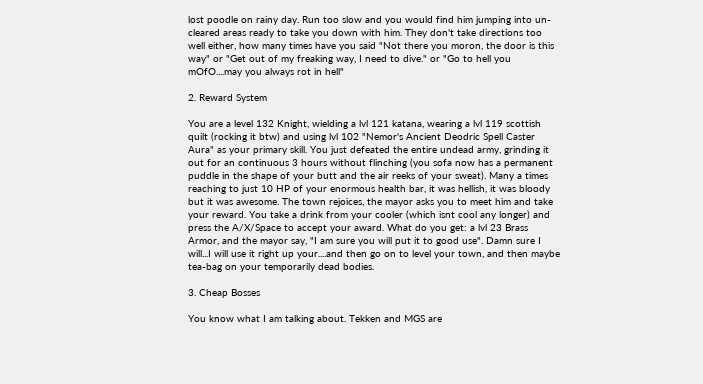lost poodle on rainy day. Run too slow and you would find him jumping into un-cleared areas ready to take you down with him. They don't take directions too well either, how many times have you said "Not there you moron, the door is this way" or "Get out of my freaking way, I need to dive." or "Go to hell you mOfO....may you always rot in hell"

2. Reward System

You are a level 132 Knight, wielding a lvl 121 katana, wearing a lvl 119 scottish quilt (rocking it btw) and using lvl 102 "Nemor's Ancient Deodric Spell Caster Aura" as your primary skill. You just defeated the entire undead army, grinding it out for an continuous 3 hours without flinching (you sofa now has a permanent puddle in the shape of your butt and the air reeks of your sweat). Many a times reaching to just 10 HP of your enormous health bar, it was hellish, it was bloody but it was awesome. The town rejoices, the mayor asks you to meet him and take your reward. You take a drink from your cooler (which isnt cool any longer) and press the A/X/Space to accept your award. What do you get: a lvl 23 Brass Armor, and the mayor say, "I am sure you will put it to good use". Damn sure I will...I will use it right up your....and then go on to level your town, and then maybe tea-bag on your temporarily dead bodies.

3. Cheap Bosses

You know what I am talking about. Tekken and MGS are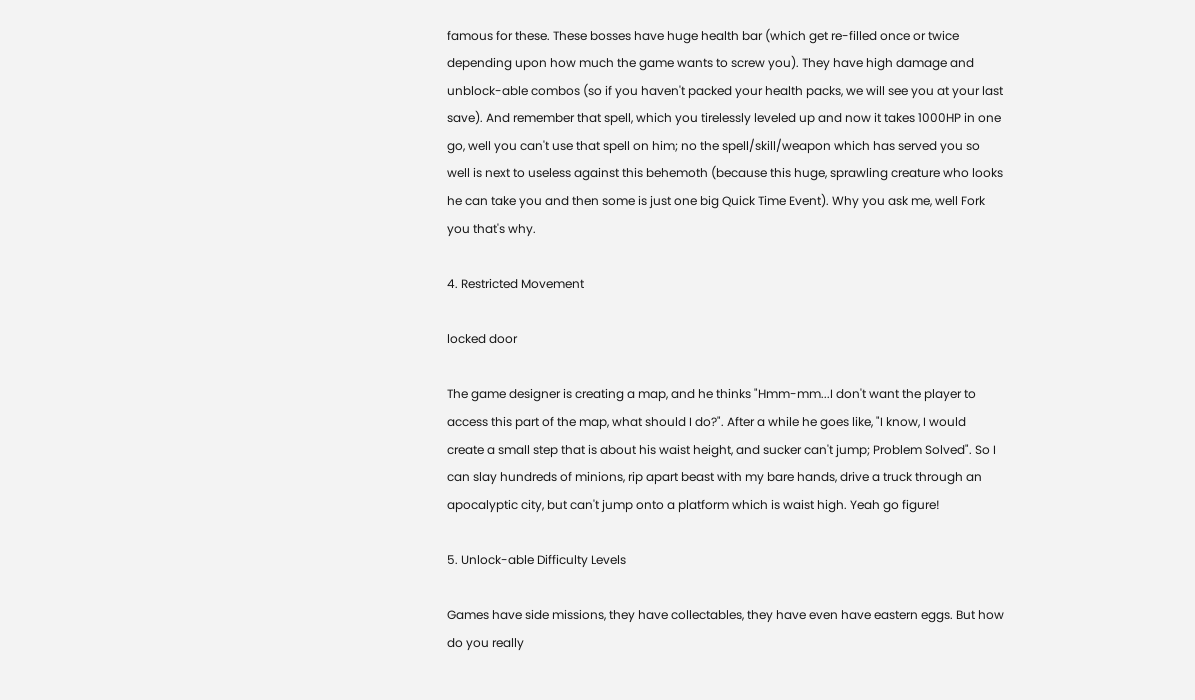famous for these. These bosses have huge health bar (which get re-filled once or twice depending upon how much the game wants to screw you). They have high damage and unblock-able combos (so if you haven't packed your health packs, we will see you at your last save). And remember that spell, which you tirelessly leveled up and now it takes 1000HP in one go, well you can't use that spell on him; no the spell/skill/weapon which has served you so well is next to useless against this behemoth (because this huge, sprawling creature who looks he can take you and then some is just one big Quick Time Event). Why you ask me, well Fork you that's why.

4. Restricted Movement

locked door

The game designer is creating a map, and he thinks "Hmm-mm...I don't want the player to access this part of the map, what should I do?". After a while he goes like, "I know, I would create a small step that is about his waist height, and sucker can't jump; Problem Solved". So I can slay hundreds of minions, rip apart beast with my bare hands, drive a truck through an apocalyptic city, but can't jump onto a platform which is waist high. Yeah go figure!

5. Unlock-able Difficulty Levels

Games have side missions, they have collectables, they have even have eastern eggs. But how do you really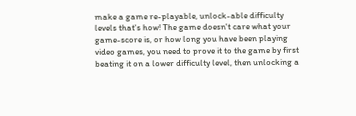make a game re-playable, unlock-able difficulty levels that's how! The game doesn't care what your game-score is, or how long you have been playing video games, you need to prove it to the game by first beating it on a lower difficulty level, then unlocking a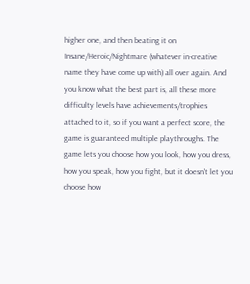higher one, and then beating it on Insane/Heroic/Nightmare (whatever in-creative name they have come up with) all over again. And you know what the best part is, all these more difficulty levels have achievements/trophies attached to it, so if you want a perfect score, the game is guaranteed multiple playthroughs. The game lets you choose how you look, how you dress, how you speak, how you fight, but it doesn't let you choose how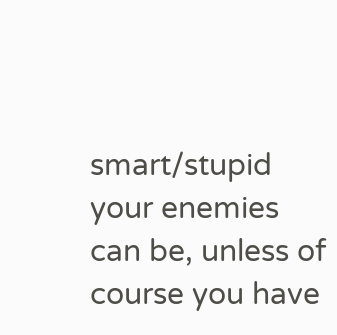smart/stupid your enemies can be, unless of course you have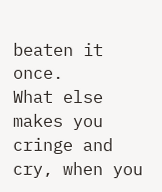beaten it once.
What else makes you cringe and cry, when you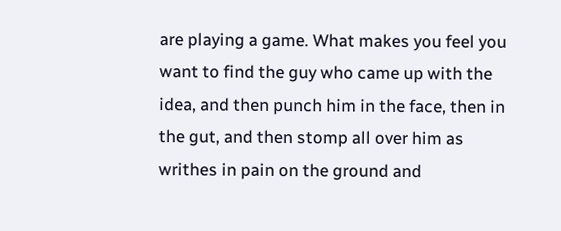are playing a game. What makes you feel you want to find the guy who came up with the idea, and then punch him in the face, then in the gut, and then stomp all over him as writhes in pain on the ground and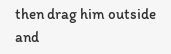then drag him outside and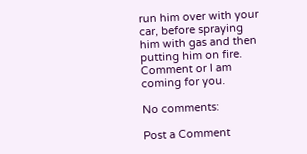run him over with your car, before spraying him with gas and then putting him on fire. Comment or I am coming for you.

No comments:

Post a Comment